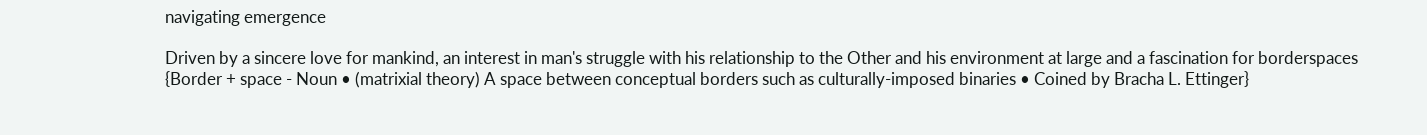navigating emergence

Driven by a sincere love for mankind, an interest in man's struggle with his relationship to the Other and his environment at large and a fascination for borderspaces {Border + space - Noun • (matrixial theory) A space between conceptual borders such as culturally-imposed binaries • Coined by Bracha L. Ettinger}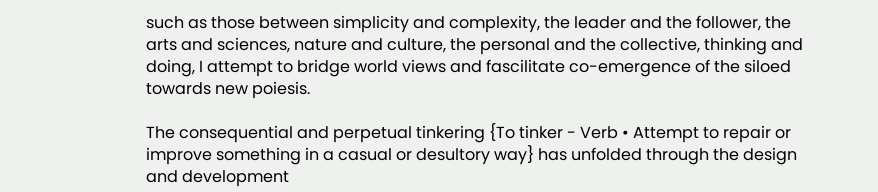such as those between simplicity and complexity, the leader and the follower, the arts and sciences, nature and culture, the personal and the collective, thinking and doing, I attempt to bridge world views and fascilitate co-emergence of the siloed towards new poiesis.

The consequential and perpetual tinkering {To tinker - Verb • Attempt to repair or improve something in a casual or desultory way} has unfolded through the design and development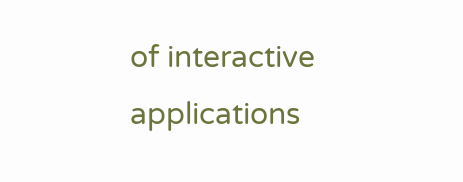of interactive applications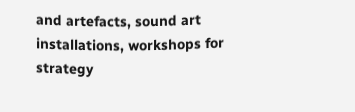and artefacts, sound art installations, workshops for strategy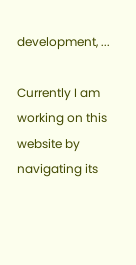development, ...

Currently I am working on this website by navigating its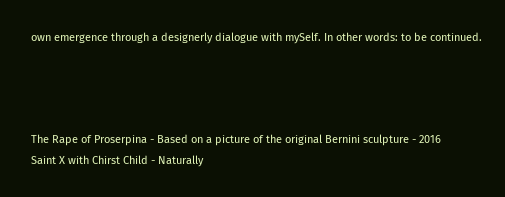own emergence through a designerly dialogue with mySelf. In other words: to be continued.




The Rape of Proserpina - Based on a picture of the original Bernini sculpture - 2016
Saint X with Chirst Child - Naturally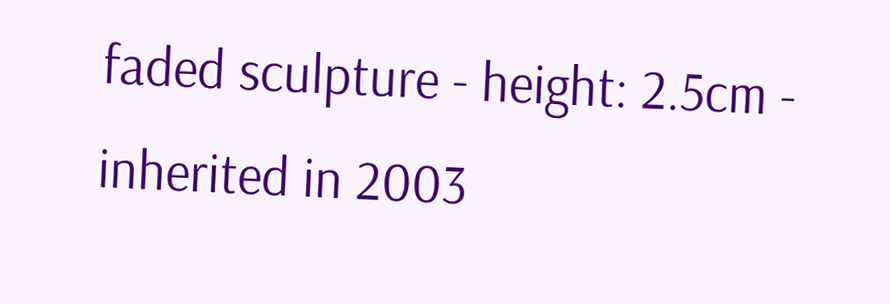faded sculpture - height: 2.5cm - inherited in 2003